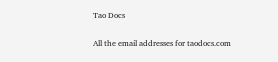Tao Docs

All the email addresses for taodocs.com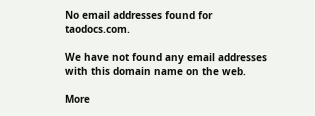No email addresses found for taodocs.com.

We have not found any email addresses with this domain name on the web.

More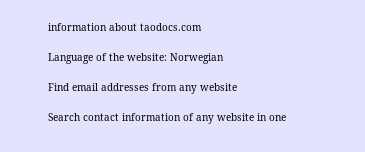information about taodocs.com

Language of the website: Norwegian

Find email addresses from any website

Search contact information of any website in one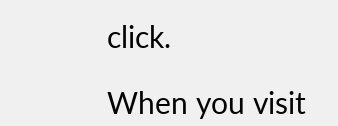click.

When you visit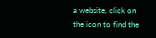a website, click on the icon to find the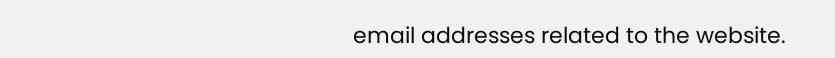email addresses related to the website.